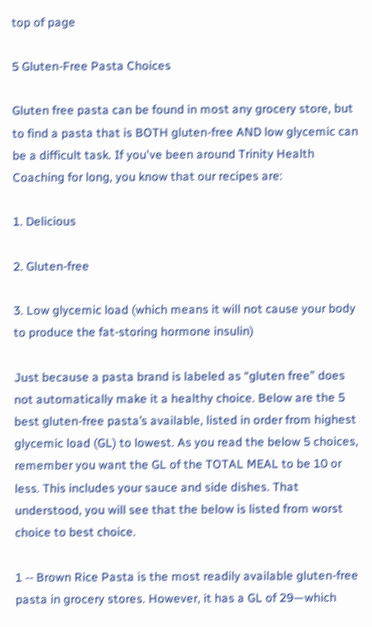top of page

5 Gluten-Free Pasta Choices

Gluten free pasta can be found in most any grocery store, but to find a pasta that is BOTH gluten-free AND low glycemic can be a difficult task. If you've been around Trinity Health Coaching for long, you know that our recipes are:

1. Delicious

2. Gluten-free

3. Low glycemic load (which means it will not cause your body to produce the fat-storing hormone insulin)

Just because a pasta brand is labeled as “gluten free” does not automatically make it a healthy choice. Below are the 5 best gluten-free pasta’s available, listed in order from highest glycemic load (GL) to lowest. As you read the below 5 choices, remember you want the GL of the TOTAL MEAL to be 10 or less. This includes your sauce and side dishes. That understood, you will see that the below is listed from worst choice to best choice.

1 -- Brown Rice Pasta is the most readily available gluten-free pasta in grocery stores. However, it has a GL of 29—which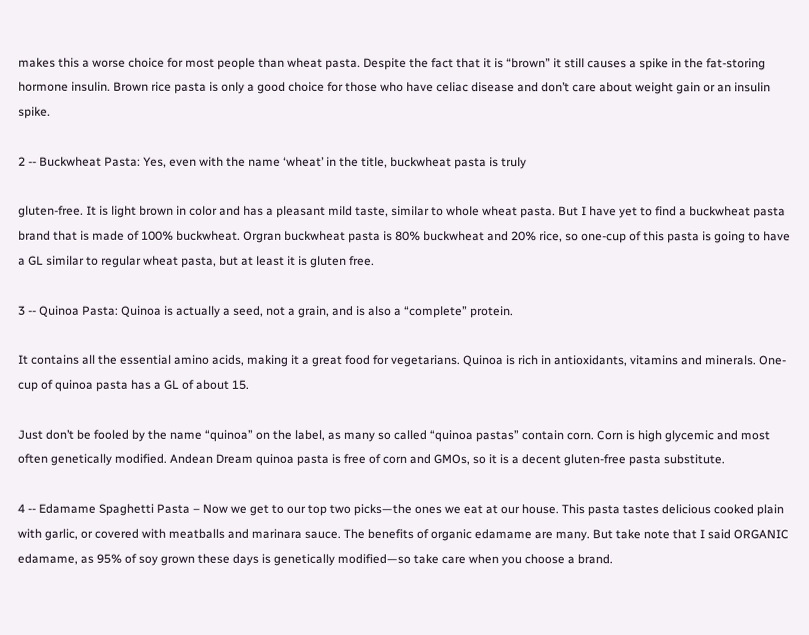makes this a worse choice for most people than wheat pasta. Despite the fact that it is “brown” it still causes a spike in the fat-storing hormone insulin. Brown rice pasta is only a good choice for those who have celiac disease and don’t care about weight gain or an insulin spike.

2 -- Buckwheat Pasta: Yes, even with the name ‘wheat’ in the title, buckwheat pasta is truly

gluten-free. It is light brown in color and has a pleasant mild taste, similar to whole wheat pasta. But I have yet to find a buckwheat pasta brand that is made of 100% buckwheat. Orgran buckwheat pasta is 80% buckwheat and 20% rice, so one-cup of this pasta is going to have a GL similar to regular wheat pasta, but at least it is gluten free.

3 -- Quinoa Pasta: Quinoa is actually a seed, not a grain, and is also a “complete” protein.

It contains all the essential amino acids, making it a great food for vegetarians. Quinoa is rich in antioxidants, vitamins and minerals. One-cup of quinoa pasta has a GL of about 15.

Just don’t be fooled by the name “quinoa” on the label, as many so called “quinoa pastas” contain corn. Corn is high glycemic and most often genetically modified. Andean Dream quinoa pasta is free of corn and GMOs, so it is a decent gluten-free pasta substitute.

4 -- Edamame Spaghetti Pasta – Now we get to our top two picks—the ones we eat at our house. This pasta tastes delicious cooked plain with garlic, or covered with meatballs and marinara sauce. The benefits of organic edamame are many. But take note that I said ORGANIC edamame, as 95% of soy grown these days is genetically modified—so take care when you choose a brand.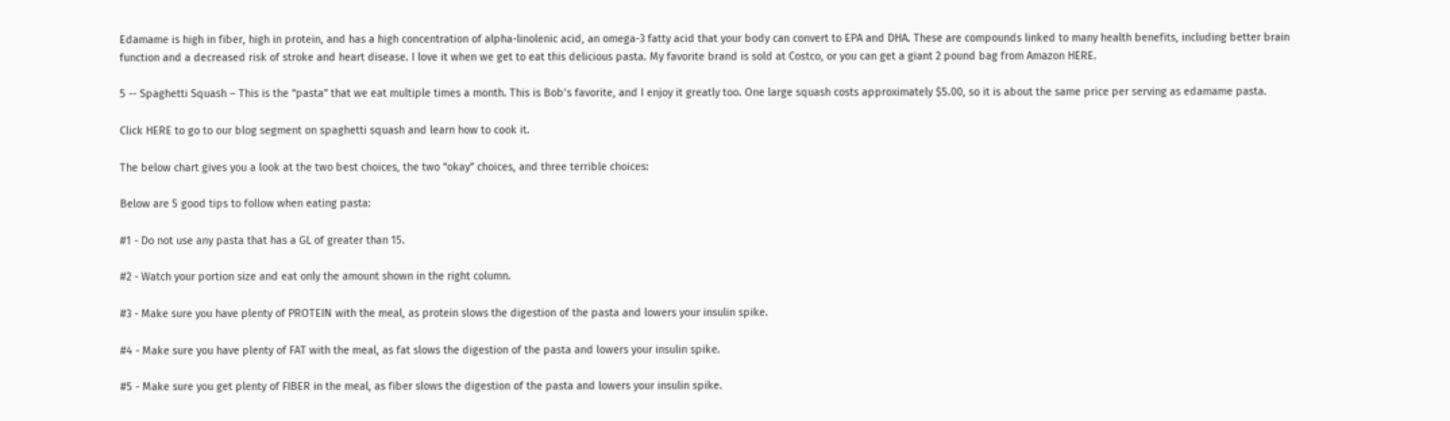Edamame is high in fiber, high in protein, and has a high concentration of alpha-linolenic acid, an omega-3 fatty acid that your body can convert to EPA and DHA. These are compounds linked to many health benefits, including better brain function and a decreased risk of stroke and heart disease. I love it when we get to eat this delicious pasta. My favorite brand is sold at Costco, or you can get a giant 2 pound bag from Amazon HERE.

5 -- Spaghetti Squash – This is the “pasta” that we eat multiple times a month. This is Bob’s favorite, and I enjoy it greatly too. One large squash costs approximately $5.00, so it is about the same price per serving as edamame pasta.

Click HERE to go to our blog segment on spaghetti squash and learn how to cook it.

The below chart gives you a look at the two best choices, the two “okay” choices, and three terrible choices:

Below are 5 good tips to follow when eating pasta:

#1 - Do not use any pasta that has a GL of greater than 15.

#2 - Watch your portion size and eat only the amount shown in the right column.

#3 - Make sure you have plenty of PROTEIN with the meal, as protein slows the digestion of the pasta and lowers your insulin spike.

#4 - Make sure you have plenty of FAT with the meal, as fat slows the digestion of the pasta and lowers your insulin spike.

#5 - Make sure you get plenty of FIBER in the meal, as fiber slows the digestion of the pasta and lowers your insulin spike.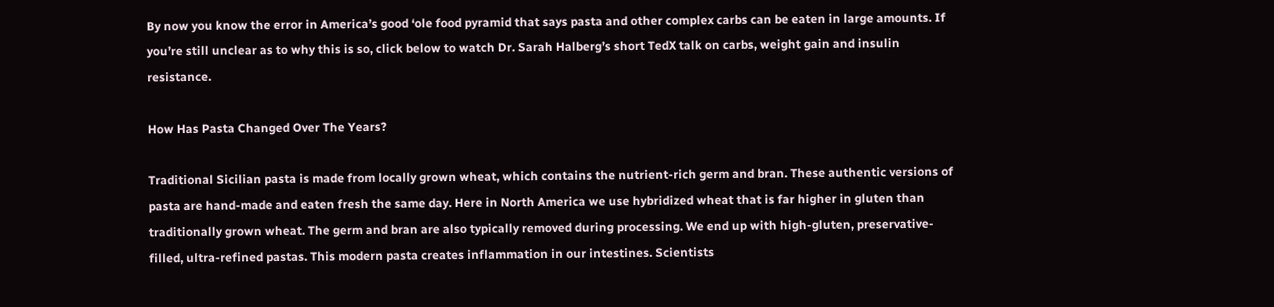By now you know the error in America’s good ‘ole food pyramid that says pasta and other complex carbs can be eaten in large amounts. If you’re still unclear as to why this is so, click below to watch Dr. Sarah Halberg’s short TedX talk on carbs, weight gain and insulin resistance.

How Has Pasta Changed Over The Years?

Traditional Sicilian pasta is made from locally grown wheat, which contains the nutrient-rich germ and bran. These authentic versions of pasta are hand-made and eaten fresh the same day. Here in North America we use hybridized wheat that is far higher in gluten than traditionally grown wheat. The germ and bran are also typically removed during processing. We end up with high-gluten, preservative-filled, ultra-refined pastas. This modern pasta creates inflammation in our intestines. Scientists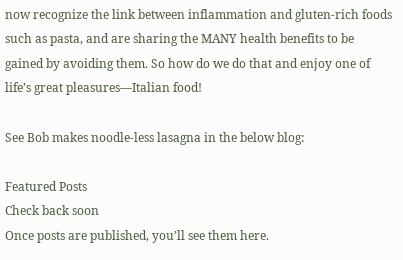now recognize the link between inflammation and gluten-rich foods such as pasta, and are sharing the MANY health benefits to be gained by avoiding them. So how do we do that and enjoy one of life’s great pleasures—Italian food!

See Bob makes noodle-less lasagna in the below blog:

Featured Posts
Check back soon
Once posts are published, you’ll see them here.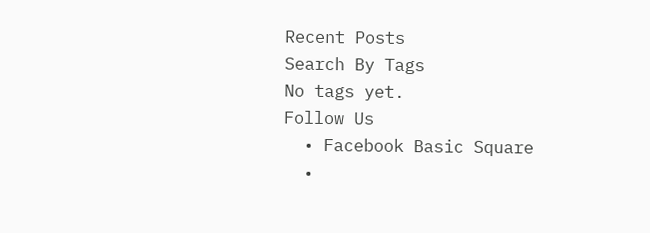Recent Posts
Search By Tags
No tags yet.
Follow Us
  • Facebook Basic Square
  •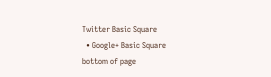Twitter Basic Square
  • Google+ Basic Square
bottom of page